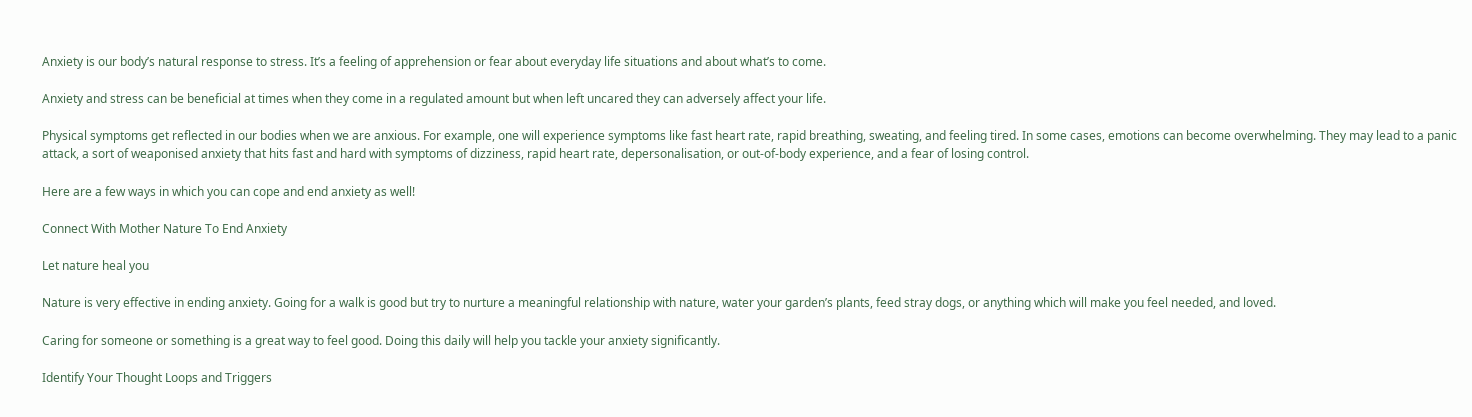Anxiety is our body’s natural response to stress. It’s a feeling of apprehension or fear about everyday life situations and about what’s to come.

Anxiety and stress can be beneficial at times when they come in a regulated amount but when left uncared they can adversely affect your life.

Physical symptoms get reflected in our bodies when we are anxious. For example, one will experience symptoms like fast heart rate, rapid breathing, sweating, and feeling tired. In some cases, emotions can become overwhelming. They may lead to a panic attack, a sort of weaponised anxiety that hits fast and hard with symptoms of dizziness, rapid heart rate, depersonalisation, or out-of-body experience, and a fear of losing control.

Here are a few ways in which you can cope and end anxiety as well!

Connect With Mother Nature To End Anxiety

Let nature heal you

Nature is very effective in ending anxiety. Going for a walk is good but try to nurture a meaningful relationship with nature, water your garden’s plants, feed stray dogs, or anything which will make you feel needed, and loved.

Caring for someone or something is a great way to feel good. Doing this daily will help you tackle your anxiety significantly.

Identify Your Thought Loops and Triggers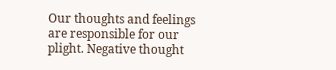Our thoughts and feelings are responsible for our plight. Negative thought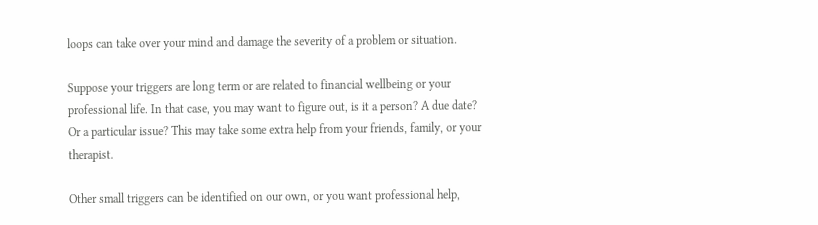loops can take over your mind and damage the severity of a problem or situation.

Suppose your triggers are long term or are related to financial wellbeing or your professional life. In that case, you may want to figure out, is it a person? A due date? Or a particular issue? This may take some extra help from your friends, family, or your therapist.

Other small triggers can be identified on our own, or you want professional help,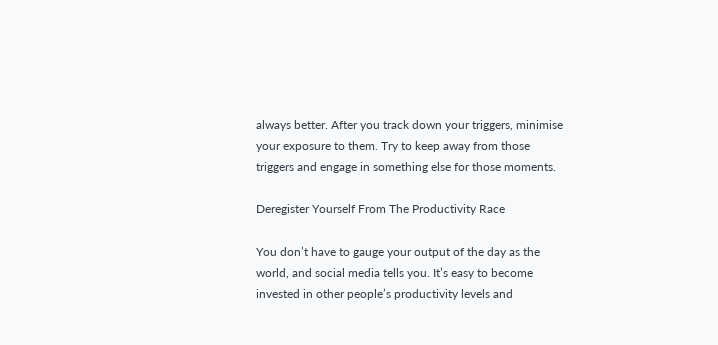always better. After you track down your triggers, minimise your exposure to them. Try to keep away from those triggers and engage in something else for those moments.

Deregister Yourself From The Productivity Race

You don’t have to gauge your output of the day as the world, and social media tells you. It’s easy to become invested in other people’s productivity levels and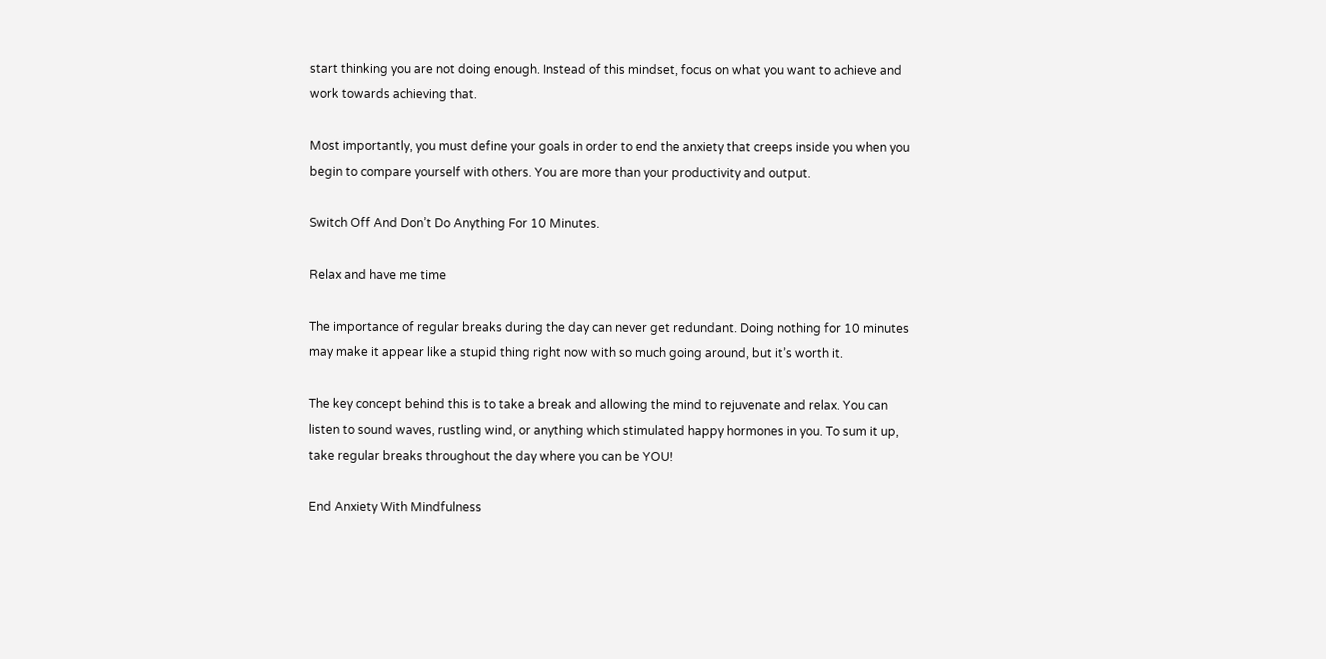start thinking you are not doing enough. Instead of this mindset, focus on what you want to achieve and work towards achieving that.

Most importantly, you must define your goals in order to end the anxiety that creeps inside you when you begin to compare yourself with others. You are more than your productivity and output.

Switch Off And Don’t Do Anything For 10 Minutes.

Relax and have me time

The importance of regular breaks during the day can never get redundant. Doing nothing for 10 minutes may make it appear like a stupid thing right now with so much going around, but it’s worth it.

The key concept behind this is to take a break and allowing the mind to rejuvenate and relax. You can listen to sound waves, rustling wind, or anything which stimulated happy hormones in you. To sum it up, take regular breaks throughout the day where you can be YOU!

End Anxiety With Mindfulness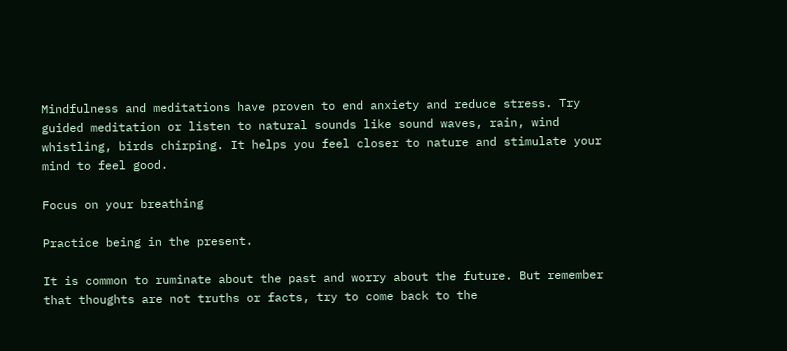Mindfulness and meditations have proven to end anxiety and reduce stress. Try guided meditation or listen to natural sounds like sound waves, rain, wind whistling, birds chirping. It helps you feel closer to nature and stimulate your mind to feel good.

Focus on your breathing

Practice being in the present.

It is common to ruminate about the past and worry about the future. But remember that thoughts are not truths or facts, try to come back to the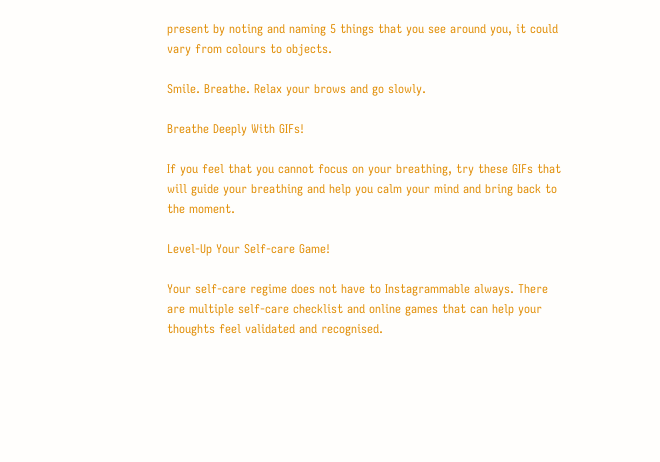present by noting and naming 5 things that you see around you, it could vary from colours to objects.

Smile. Breathe. Relax your brows and go slowly.

Breathe Deeply With GIFs!

If you feel that you cannot focus on your breathing, try these GIFs that will guide your breathing and help you calm your mind and bring back to the moment.

Level-Up Your Self-care Game!

Your self-care regime does not have to Instagrammable always. There are multiple self-care checklist and online games that can help your thoughts feel validated and recognised.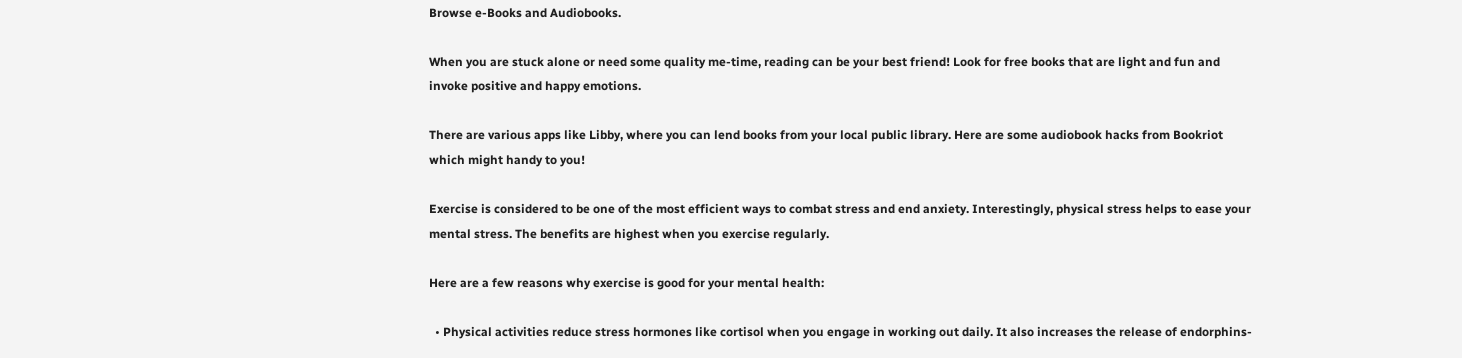Browse e-Books and Audiobooks.

When you are stuck alone or need some quality me-time, reading can be your best friend! Look for free books that are light and fun and invoke positive and happy emotions.

There are various apps like Libby, where you can lend books from your local public library. Here are some audiobook hacks from Bookriot which might handy to you!

Exercise is considered to be one of the most efficient ways to combat stress and end anxiety. Interestingly, physical stress helps to ease your mental stress. The benefits are highest when you exercise regularly.

Here are a few reasons why exercise is good for your mental health:

  • Physical activities reduce stress hormones like cortisol when you engage in working out daily. It also increases the release of endorphins-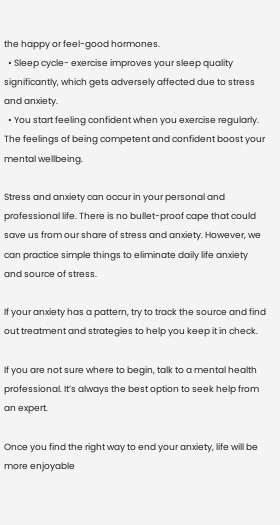the happy or feel-good hormones.
  • Sleep cycle- exercise improves your sleep quality significantly, which gets adversely affected due to stress and anxiety.
  • You start feeling confident when you exercise regularly. The feelings of being competent and confident boost your mental wellbeing.

Stress and anxiety can occur in your personal and professional life. There is no bullet-proof cape that could save us from our share of stress and anxiety. However, we can practice simple things to eliminate daily life anxiety and source of stress.

If your anxiety has a pattern, try to track the source and find out treatment and strategies to help you keep it in check.

If you are not sure where to begin, talk to a mental health professional. It’s always the best option to seek help from an expert.

Once you find the right way to end your anxiety, life will be more enjoyable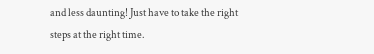and less daunting! Just have to take the right steps at the right time.